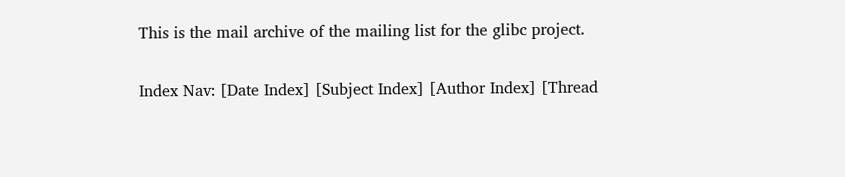This is the mail archive of the mailing list for the glibc project.

Index Nav: [Date Index] [Subject Index] [Author Index] [Thread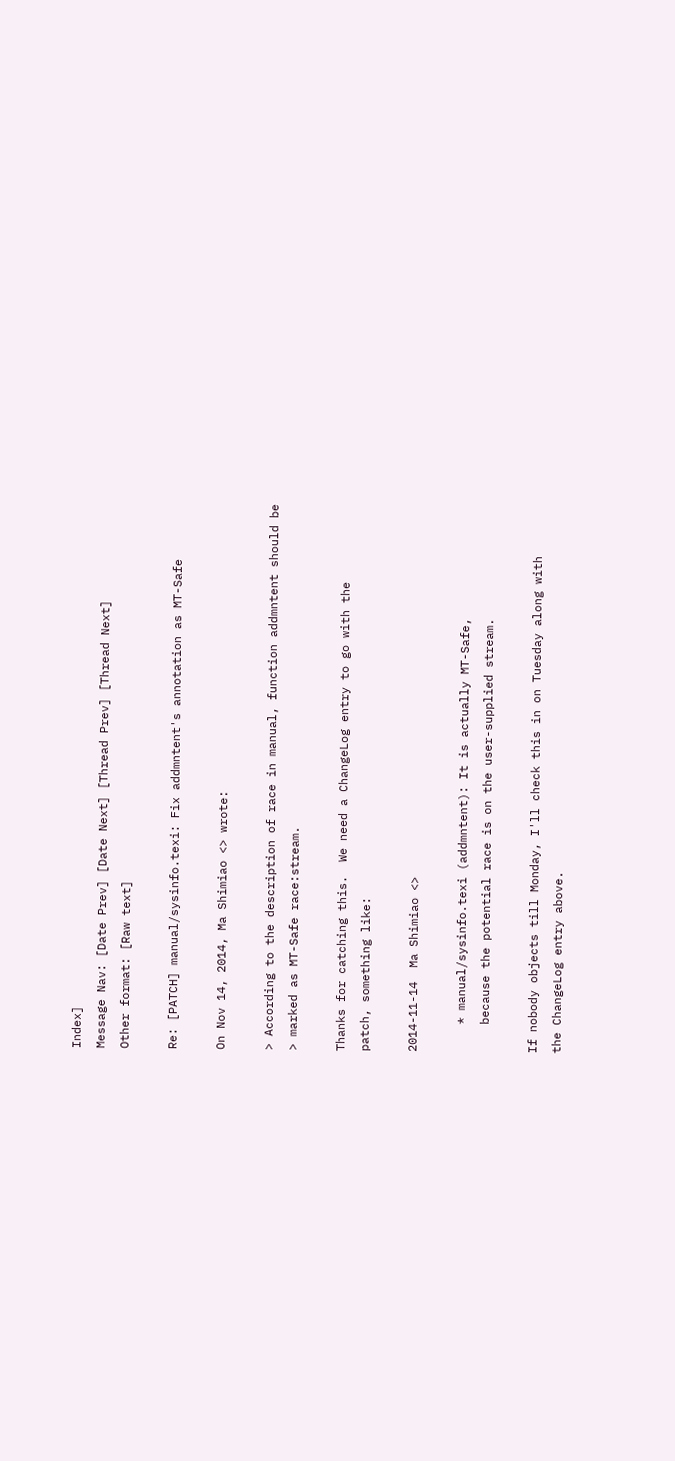Index]
Message Nav: [Date Prev] [Date Next] [Thread Prev] [Thread Next]
Other format: [Raw text]

Re: [PATCH] manual/sysinfo.texi: Fix addmntent's annotation as MT-Safe

On Nov 14, 2014, Ma Shimiao <> wrote:

> According to the description of race in manual, function addmntent should be
> marked as MT-Safe race:stream.

Thanks for catching this.  We need a ChangeLog entry to go with the
patch, something like:

2014-11-14  Ma Shimiao <>

    * manual/sysinfo.texi (addmntent): It is actually MT-Safe,
    because the potential race is on the user-supplied stream.

If nobody objects till Monday, I'll check this in on Tuesday along with
the ChangeLog entry above.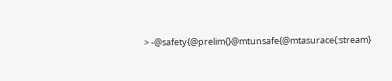> -@safety{@prelim{}@mtunsafe{@mtasurace{:stream}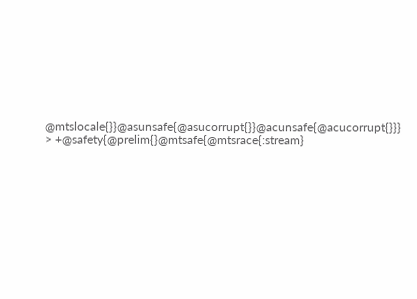@mtslocale{}}@asunsafe{@asucorrupt{}}@acunsafe{@acucorrupt{}}}
> +@safety{@prelim{}@mtsafe{@mtsrace{:stream}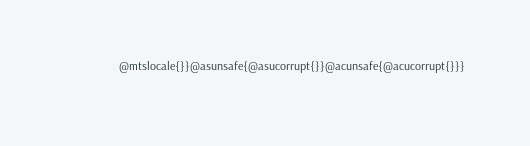@mtslocale{}}@asunsafe{@asucorrupt{}}@acunsafe{@acucorrupt{}}}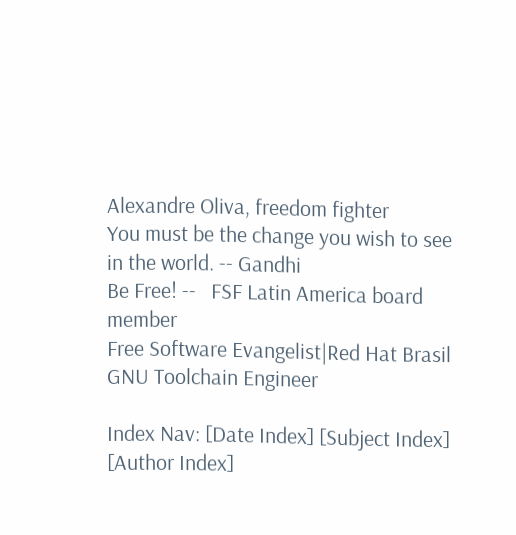Alexandre Oliva, freedom fighter
You must be the change you wish to see in the world. -- Gandhi
Be Free! --   FSF Latin America board member
Free Software Evangelist|Red Hat Brasil GNU Toolchain Engineer

Index Nav: [Date Index] [Subject Index] [Author Index]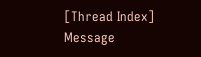[Thread Index]
Message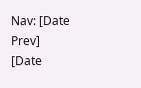Nav: [Date Prev] [Date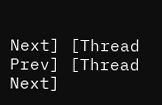Next] [Thread Prev] [Thread Next]